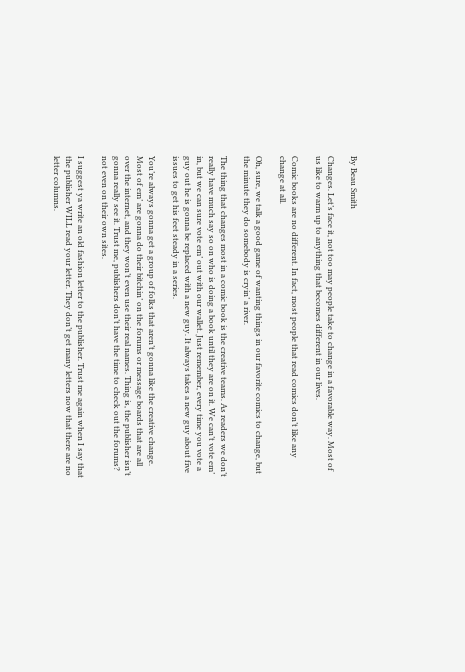By Beau Smith

Changes. Let’s face it, not too may people take to change in a favorable way. Most of us like to warm up to anything that becomes different in our lives.

Comic books are no different. In fact, most people that read comics don’t like any change at all.

Oh, sure, we talk a good game of wanting things in our favorite comics to change, but the minute they do somebody is cryin’ a river.

The thing that changes most in a comic book is the creative teams. As readers we don’t really have much say so on who is doing a book until they are on it. We can’t vote em’ in, but we can sure vote em’ out with our wallet. Just remember, every time you vote a guy out he is gonna be replaced with a new guy. It always takes a new guy about five issues to get his feet steady in a series.

You’re always gonna get a group of folks that aren’t gonna like the creative change. Most of em’ are gonna do their bitchin’ on the forums or message boards that are all over the internet, and they won’t even use their real names. Thing is, the publisher isn’t gonna really see it. Trust me, publishers don’t have the time to check out the forums? not even on their own sites.

I suggest ya write an old fashion letter to the publisher. Trust me again when I say that the publisher WILL read your letter. They don’t get many letters now that there are no letter columns.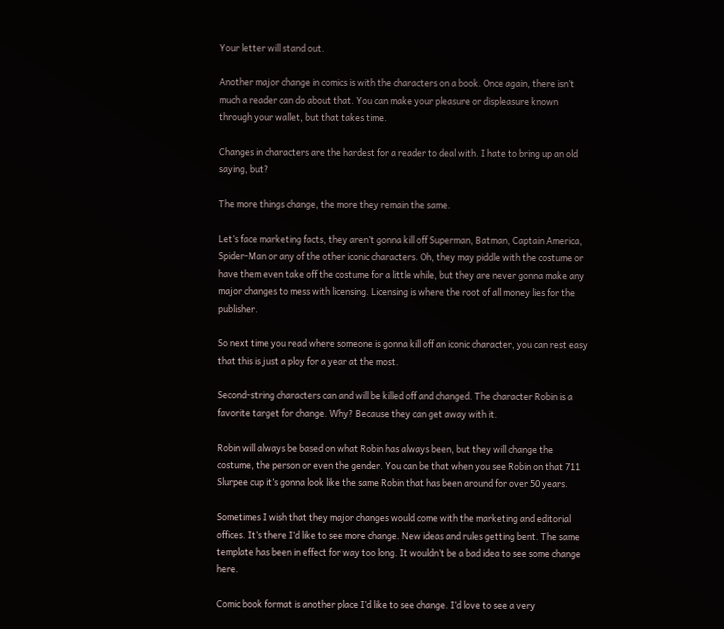Your letter will stand out.

Another major change in comics is with the characters on a book. Once again, there isn’t much a reader can do about that. You can make your pleasure or displeasure known through your wallet, but that takes time.

Changes in characters are the hardest for a reader to deal with. I hate to bring up an old saying, but?

The more things change, the more they remain the same.

Let’s face marketing facts, they aren’t gonna kill off Superman, Batman, Captain America, Spider-Man or any of the other iconic characters. Oh, they may piddle with the costume or have them even take off the costume for a little while, but they are never gonna make any major changes to mess with licensing. Licensing is where the root of all money lies for the publisher.

So next time you read where someone is gonna kill off an iconic character, you can rest easy that this is just a ploy for a year at the most.

Second-string characters can and will be killed off and changed. The character Robin is a favorite target for change. Why? Because they can get away with it.

Robin will always be based on what Robin has always been, but they will change the costume, the person or even the gender. You can be that when you see Robin on that 711 Slurpee cup it’s gonna look like the same Robin that has been around for over 50 years.

Sometimes I wish that they major changes would come with the marketing and editorial offices. It’s there I’d like to see more change. New ideas and rules getting bent. The same template has been in effect for way too long. It wouldn’t be a bad idea to see some change here.

Comic book format is another place I’d like to see change. I’d love to see a very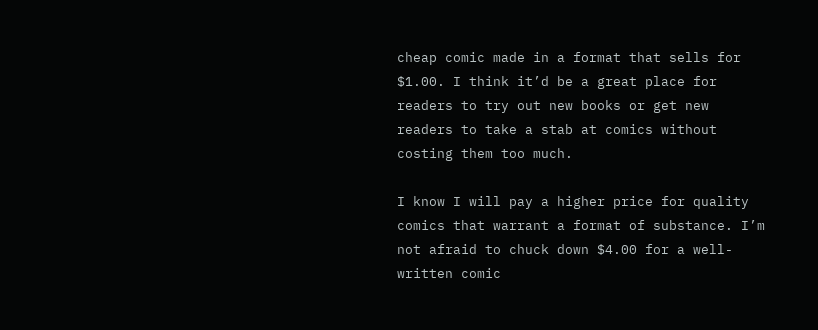cheap comic made in a format that sells for $1.00. I think it’d be a great place for readers to try out new books or get new readers to take a stab at comics without costing them too much.

I know I will pay a higher price for quality comics that warrant a format of substance. I’m not afraid to chuck down $4.00 for a well-written comic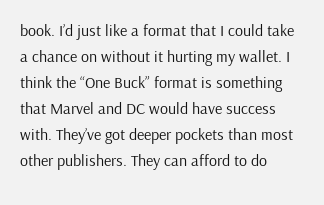book. I’d just like a format that I could take a chance on without it hurting my wallet. I think the “One Buck” format is something that Marvel and DC would have success with. They’ve got deeper pockets than most other publishers. They can afford to do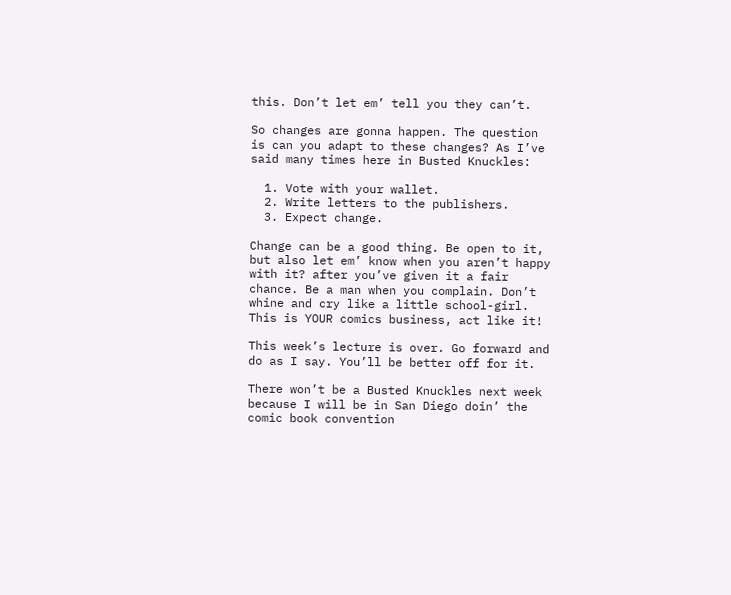this. Don’t let em’ tell you they can’t.

So changes are gonna happen. The question is can you adapt to these changes? As I’ve said many times here in Busted Knuckles:

  1. Vote with your wallet.
  2. Write letters to the publishers.
  3. Expect change.

Change can be a good thing. Be open to it, but also let em’ know when you aren’t happy with it? after you’ve given it a fair chance. Be a man when you complain. Don’t whine and cry like a little school-girl. This is YOUR comics business, act like it!

This week’s lecture is over. Go forward and do as I say. You’ll be better off for it.

There won’t be a Busted Knuckles next week because I will be in San Diego doin’ the comic book convention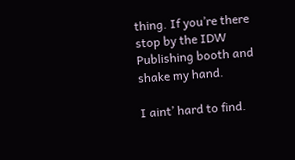thing. If you’re there stop by the IDW Publishing booth and shake my hand.

I aint’ hard to find.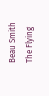Beau Smith
The Flying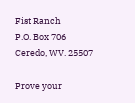Fist Ranch
P.O. Box 706
Ceredo, WV. 25507

Prove your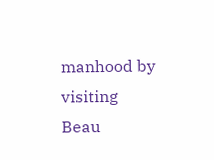manhood by visiting Beau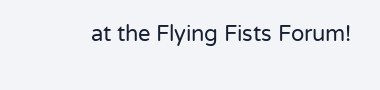at the Flying Fists Forum!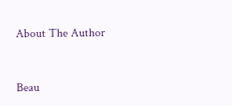About The Author


Beau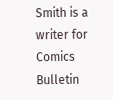Smith is a writer for Comics Bulletin